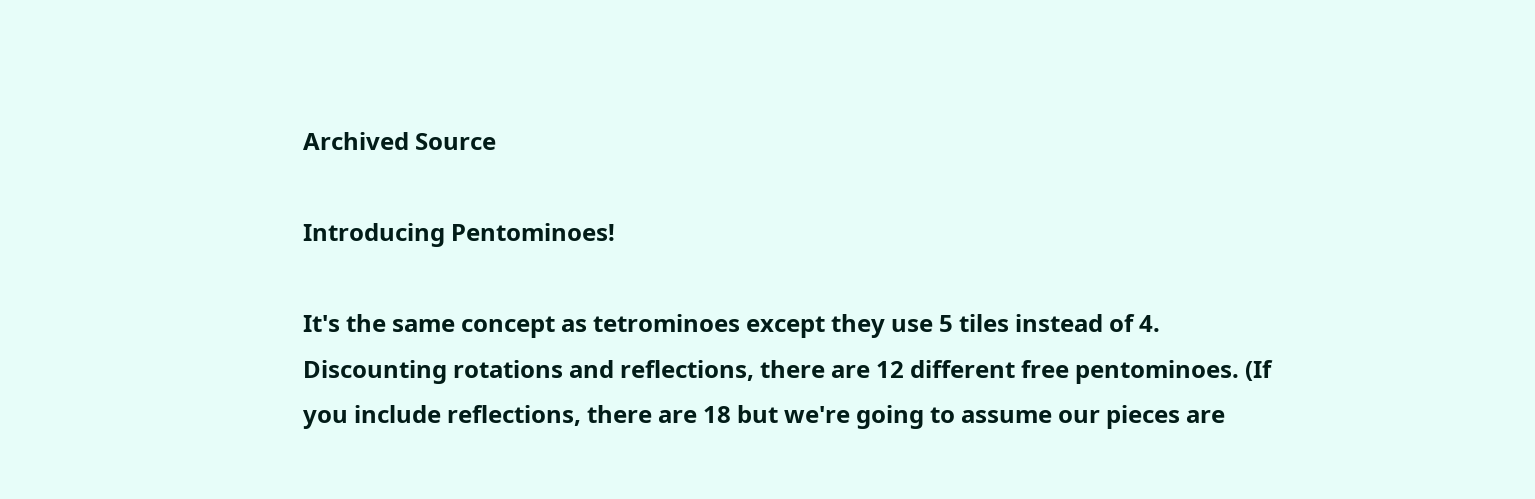Archived Source

Introducing Pentominoes!

It's the same concept as tetrominoes except they use 5 tiles instead of 4. Discounting rotations and reflections, there are 12 different free pentominoes. (If you include reflections, there are 18 but we're going to assume our pieces are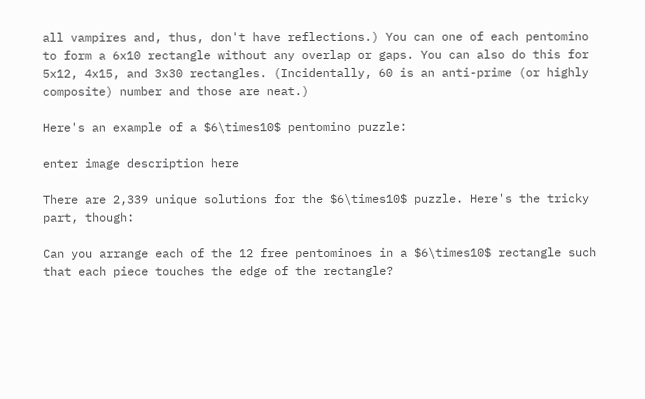all vampires and, thus, don't have reflections.) You can one of each pentomino to form a 6x10 rectangle without any overlap or gaps. You can also do this for 5x12, 4x15, and 3x30 rectangles. (Incidentally, 60 is an anti-prime (or highly composite) number and those are neat.)

Here's an example of a $6\times10$ pentomino puzzle:

enter image description here

There are 2,339 unique solutions for the $6\times10$ puzzle. Here's the tricky part, though:

Can you arrange each of the 12 free pentominoes in a $6\times10$ rectangle such that each piece touches the edge of the rectangle?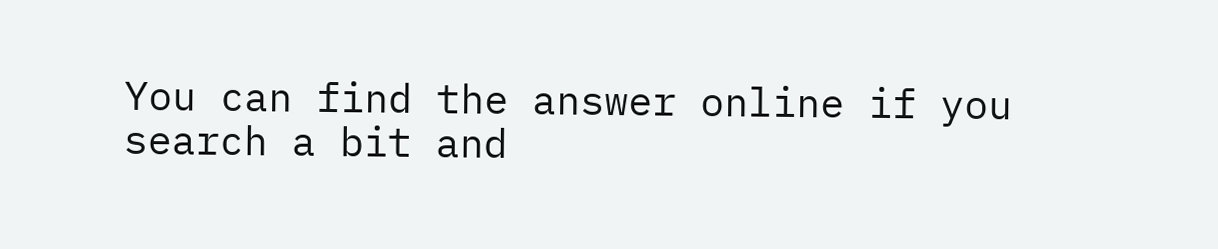You can find the answer online if you search a bit and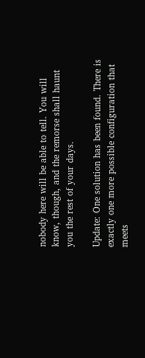nobody here will be able to tell. You will know, though, and the remorse shall haunt you the rest of your days.

Update: One solution has been found. There is exactly one more possible configuration that meets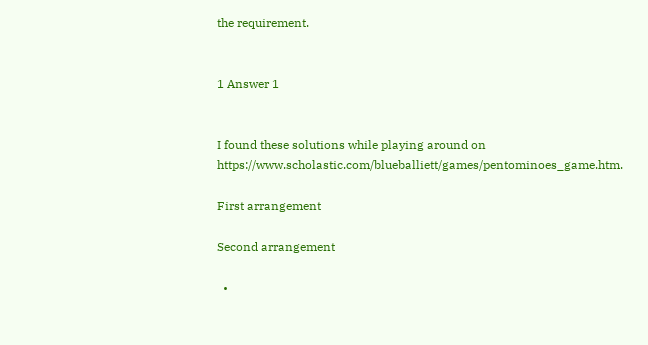the requirement.


1 Answer 1


I found these solutions while playing around on https://www.scholastic.com/blueballiett/games/pentominoes_game.htm.

First arrangement

Second arrangement

  •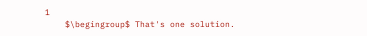1
    $\begingroup$ That's one solution.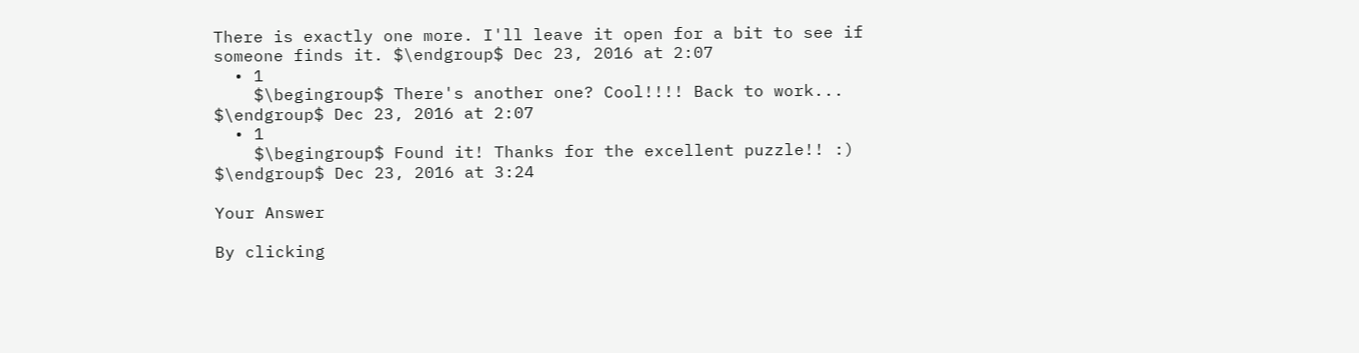There is exactly one more. I'll leave it open for a bit to see if someone finds it. $\endgroup$ Dec 23, 2016 at 2:07
  • 1
    $\begingroup$ There's another one? Cool!!!! Back to work... $\endgroup$ Dec 23, 2016 at 2:07
  • 1
    $\begingroup$ Found it! Thanks for the excellent puzzle!! :) $\endgroup$ Dec 23, 2016 at 3:24

Your Answer

By clicking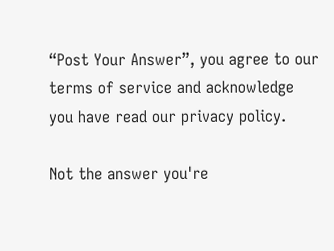“Post Your Answer”, you agree to our terms of service and acknowledge you have read our privacy policy.

Not the answer you're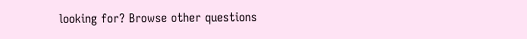looking for? Browse other questions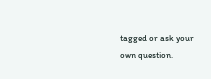tagged or ask your own question.